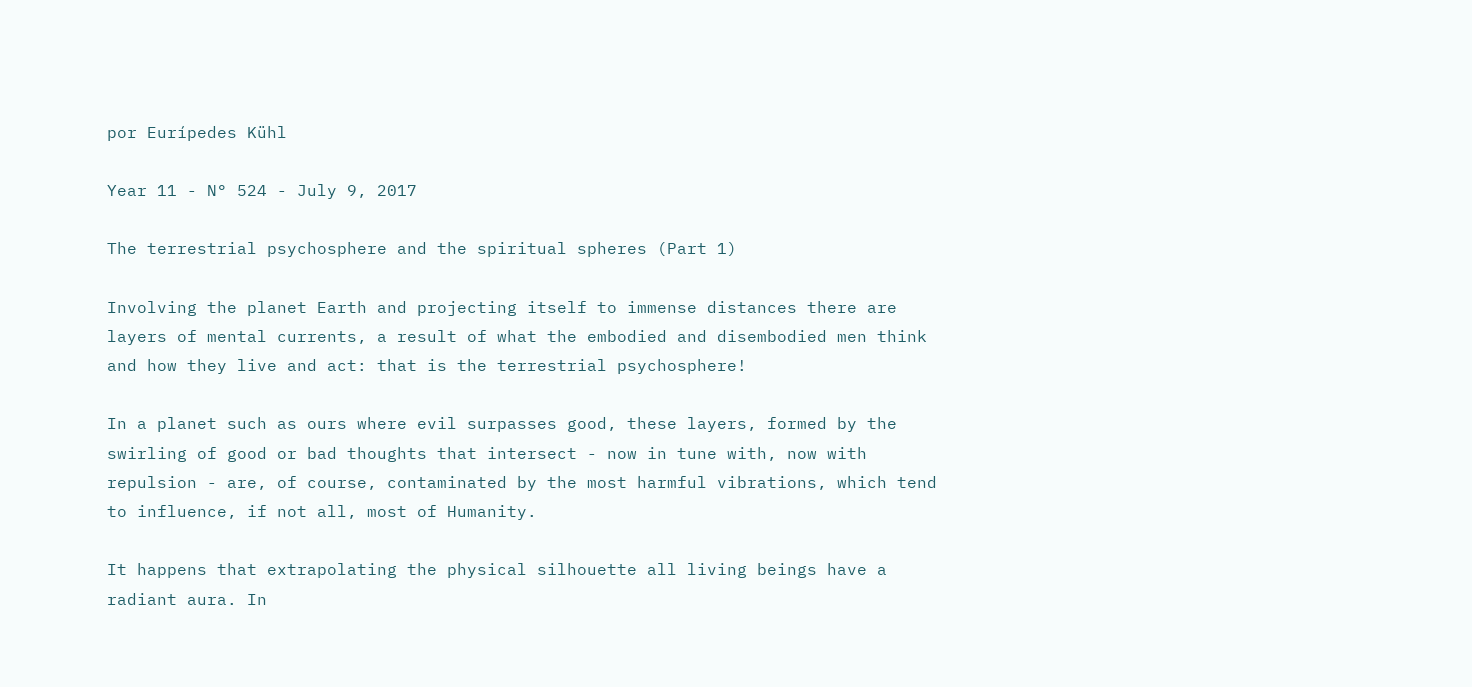por Eurípedes Kühl

Year 11 - N° 524 - July 9, 2017

The terrestrial psychosphere and the spiritual spheres (Part 1)

Involving the planet Earth and projecting itself to immense distances there are layers of mental currents, a result of what the embodied and disembodied men think and how they live and act: that is the terrestrial psychosphere!

In a planet such as ours where evil surpasses good, these layers, formed by the swirling of good or bad thoughts that intersect - now in tune with, now with repulsion - are, of course, contaminated by the most harmful vibrations, which tend to influence, if not all, most of Humanity.

It happens that extrapolating the physical silhouette all living beings have a radiant aura. In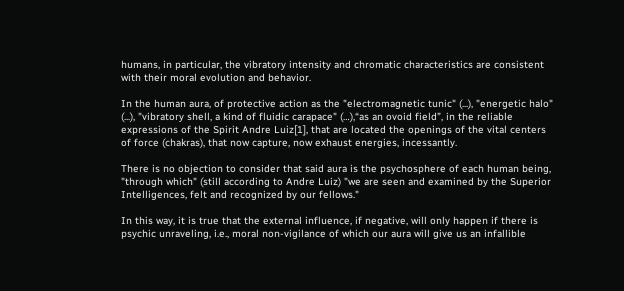humans, in particular, the vibratory intensity and chromatic characteristics are consistent with their moral evolution and behavior.

In the human aura, of protective action as the "electromagnetic tunic" (...), "energetic halo" (...), "vibratory shell, a kind of fluidic carapace" (…),“as an ovoid field”, in the reliable expressions of the Spirit Andre Luiz[1], that are located the openings of the vital centers of force (chakras), that now capture, now exhaust energies, incessantly.

There is no objection to consider that said aura is the psychosphere of each human being, "through which" (still according to Andre Luiz) "we are seen and examined by the Superior Intelligences, felt and recognized by our fellows."

In this way, it is true that the external influence, if negative, will only happen if there is psychic unraveling, i.e., moral non-vigilance of which our aura will give us an infallible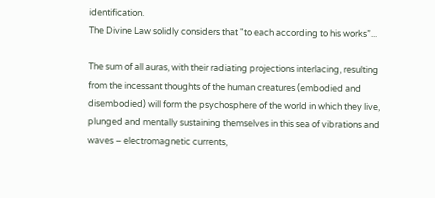identification.
The Divine Law solidly considers that "to each according to his works”...

The sum of all auras, with their radiating projections interlacing, resulting from the incessant thoughts of the human creatures (embodied and disembodied) will form the psychosphere of the world in which they live, plunged and mentally sustaining themselves in this sea of vibrations and waves – electromagnetic currents,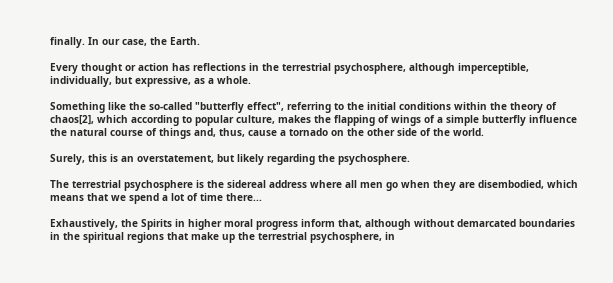finally. In our case, the Earth.

Every thought or action has reflections in the terrestrial psychosphere, although imperceptible, individually, but expressive, as a whole.

Something like the so-called "butterfly effect", referring to the initial conditions within the theory of chaos[2], which according to popular culture, makes the flapping of wings of a simple butterfly influence the natural course of things and, thus, cause a tornado on the other side of the world.

Surely, this is an overstatement, but likely regarding the psychosphere.

The terrestrial psychosphere is the sidereal address where all men go when they are disembodied, which means that we spend a lot of time there...

Exhaustively, the Spirits in higher moral progress inform that, although without demarcated boundaries in the spiritual regions that make up the terrestrial psychosphere, in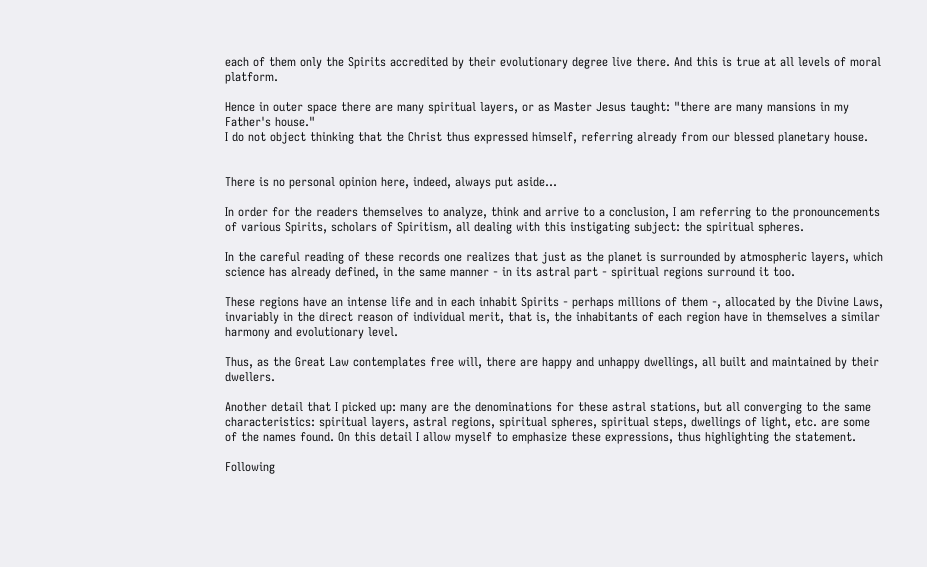each of them only the Spirits accredited by their evolutionary degree live there. And this is true at all levels of moral platform.

Hence in outer space there are many spiritual layers, or as Master Jesus taught: "there are many mansions in my Father's house."
I do not object thinking that the Christ thus expressed himself, referring already from our blessed planetary house.


There is no personal opinion here, indeed, always put aside...

In order for the readers themselves to analyze, think and arrive to a conclusion, I am referring to the pronouncements of various Spirits, scholars of Spiritism, all dealing with this instigating subject: the spiritual spheres.

In the careful reading of these records one realizes that just as the planet is surrounded by atmospheric layers, which science has already defined, in the same manner - in its astral part - spiritual regions surround it too.

These regions have an intense life and in each inhabit Spirits - perhaps millions of them -, allocated by the Divine Laws, invariably in the direct reason of individual merit, that is, the inhabitants of each region have in themselves a similar harmony and evolutionary level.

Thus, as the Great Law contemplates free will, there are happy and unhappy dwellings, all built and maintained by their dwellers.

Another detail that I picked up: many are the denominations for these astral stations, but all converging to the same characteristics: spiritual layers, astral regions, spiritual spheres, spiritual steps, dwellings of light, etc. are some of the names found. On this detail I allow myself to emphasize these expressions, thus highlighting the statement.

Following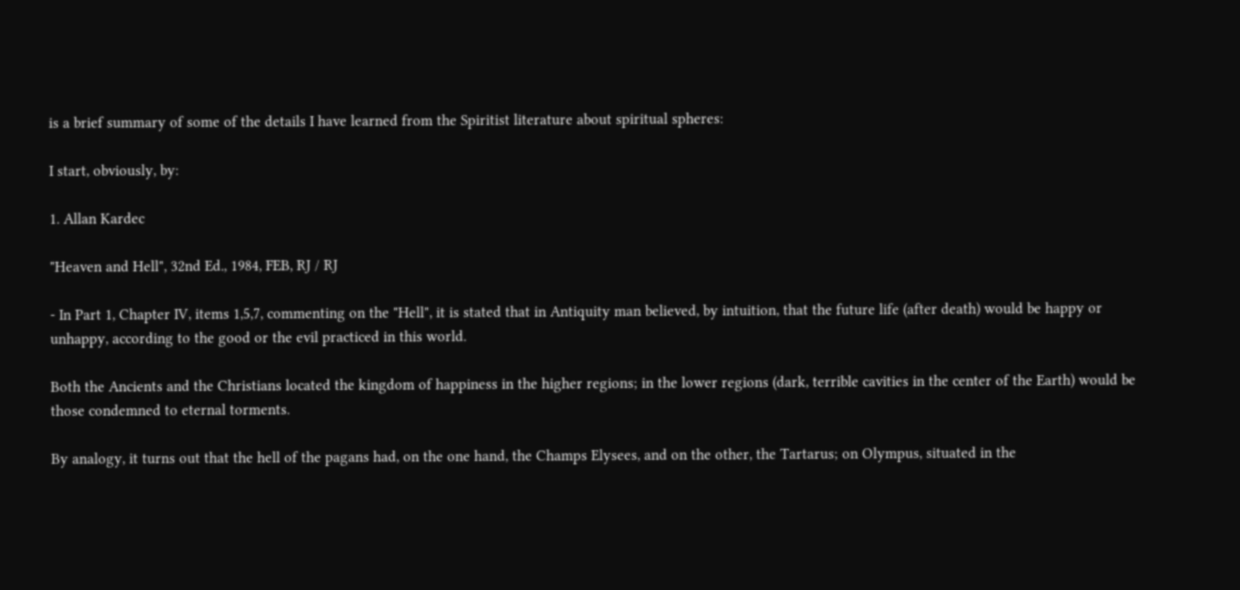is a brief summary of some of the details I have learned from the Spiritist literature about spiritual spheres:

I start, obviously, by:

1. Allan Kardec

"Heaven and Hell", 32nd Ed., 1984, FEB, RJ / RJ

- In Part 1, Chapter IV, items 1,5,7, commenting on the "Hell", it is stated that in Antiquity man believed, by intuition, that the future life (after death) would be happy or unhappy, according to the good or the evil practiced in this world.

Both the Ancients and the Christians located the kingdom of happiness in the higher regions; in the lower regions (dark, terrible cavities in the center of the Earth) would be those condemned to eternal torments.

By analogy, it turns out that the hell of the pagans had, on the one hand, the Champs Elysees, and on the other, the Tartarus; on Olympus, situated in the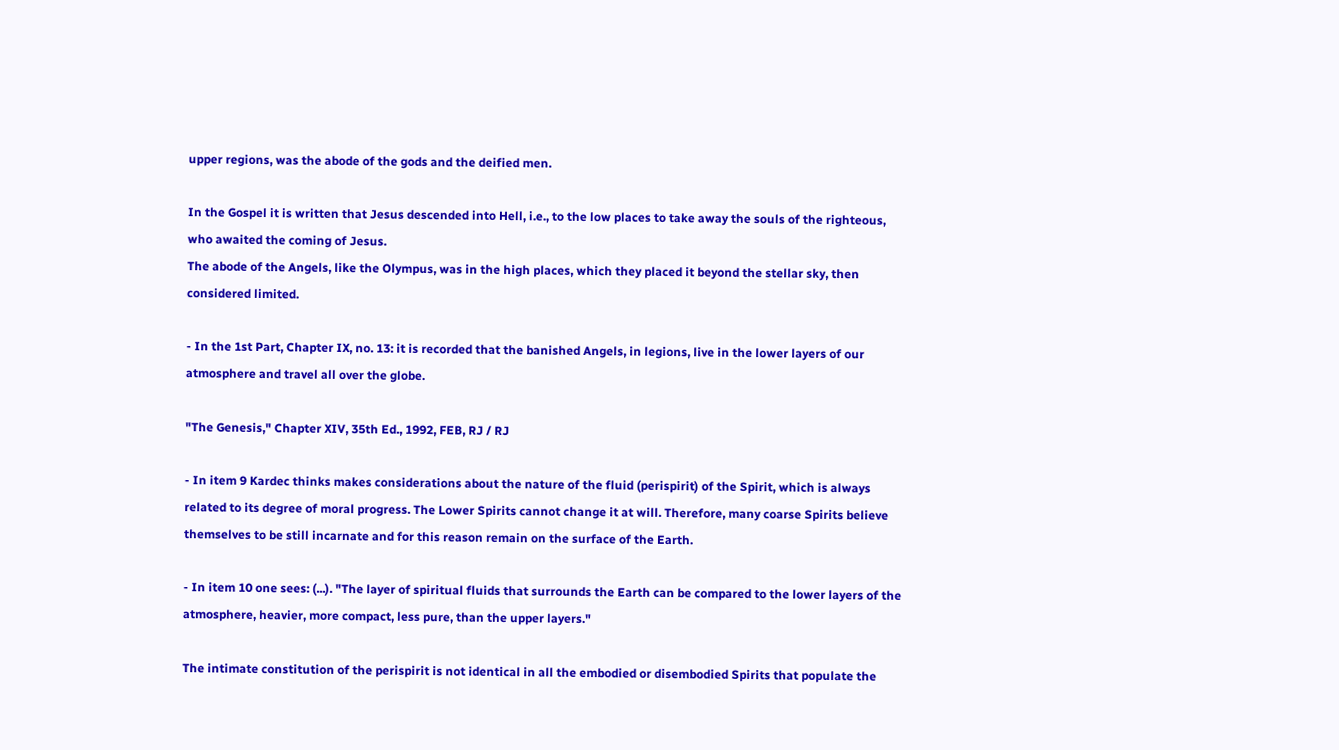upper regions, was the abode of the gods and the deified men.

In the Gospel it is written that Jesus descended into Hell, i.e., to the low places to take away the souls of the righteous, who awaited the coming of Jesus.
The abode of the Angels, like the Olympus, was in the high places, which they placed it beyond the stellar sky, then considered limited.

- In the 1st Part, Chapter IX, no. 13: it is recorded that the banished Angels, in legions, live in the lower layers of our atmosphere and travel all over the globe.

"The Genesis," Chapter XIV, 35th Ed., 1992, FEB, RJ / RJ

- In item 9 Kardec thinks makes considerations about the nature of the fluid (perispirit) of the Spirit, which is always related to its degree of moral progress. The Lower Spirits cannot change it at will. Therefore, many coarse Spirits believe themselves to be still incarnate and for this reason remain on the surface of the Earth.

- In item 10 one sees: (...). "The layer of spiritual fluids that surrounds the Earth can be compared to the lower layers of the atmosphere, heavier, more compact, less pure, than the upper layers."

The intimate constitution of the perispirit is not identical in all the embodied or disembodied Spirits that populate the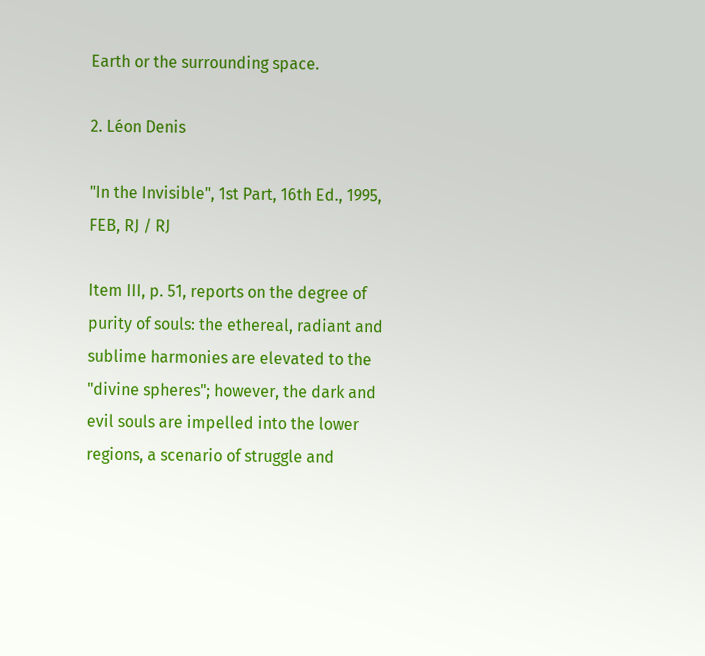Earth or the surrounding space.

2. Léon Denis

"In the Invisible", 1st Part, 16th Ed., 1995, FEB, RJ / RJ

Item III, p. 51, reports on the degree of purity of souls: the ethereal, radiant and sublime harmonies are elevated to the "divine spheres"; however, the dark and evil souls are impelled into the lower regions, a scenario of struggle and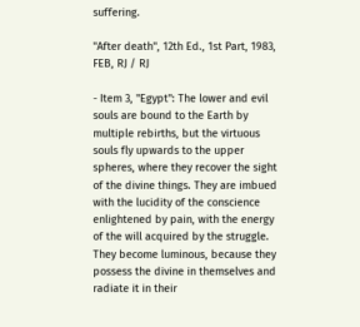suffering.

"After death", 12th Ed., 1st Part, 1983, FEB, RJ / RJ

- Item 3, "Egypt": The lower and evil souls are bound to the Earth by multiple rebirths, but the virtuous souls fly upwards to the upper spheres, where they recover the sight of the divine things. They are imbued with the lucidity of the conscience enlightened by pain, with the energy of the will acquired by the struggle. They become luminous, because they possess the divine in themselves and radiate it in their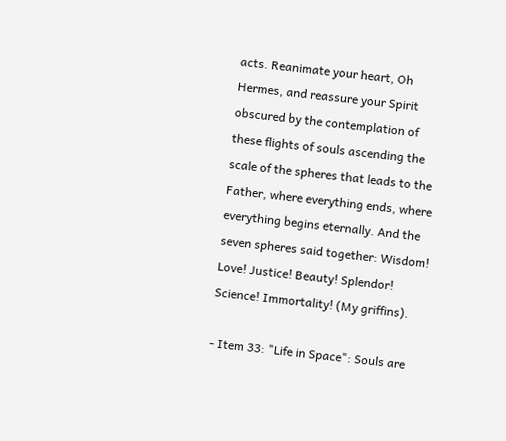acts. Reanimate your heart, Oh Hermes, and reassure your Spirit obscured by the contemplation of these flights of souls ascending the scale of the spheres that leads to the Father, where everything ends, where everything begins eternally. And the seven spheres said together: Wisdom! Love! Justice! Beauty! Splendor! Science! Immortality! (My griffins).

- Item 33: "Life in Space": Souls are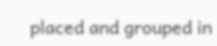placed and grouped in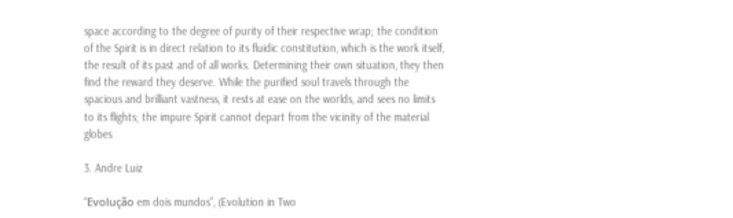space according to the degree of purity of their respective wrap; the condition of the Spirit is in direct relation to its fluidic constitution, which is the work itself, the result of its past and of all works. Determining their own situation, they then find the reward they deserve. While the purified soul travels through the spacious and brilliant vastness, it rests at ease on the worlds, and sees no limits to its flights; the impure Spirit cannot depart from the vicinity of the material globes

3. Andre Luiz

“Evolução em dois mundos”, (Evolution in Two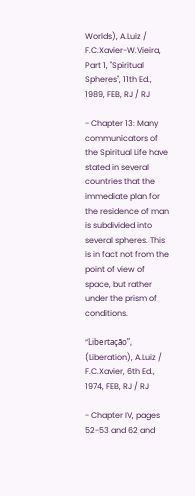Worlds), A.Luiz / F.C.Xavier-W.Vieira, Part 1, "Spiritual Spheres", 11th Ed., 1989, FEB, RJ / RJ

- Chapter 13: Many communicators of the Spiritual Life have stated in several countries that the immediate plan for the residence of man is subdivided into several spheres. This is in fact not from the point of view of space, but rather under the prism of conditions.

“Libertação”, (Liberation), A.Luiz / F.C.Xavier, 6th Ed., 1974, FEB, RJ / RJ

- Chapter IV, pages 52-53 and 62 and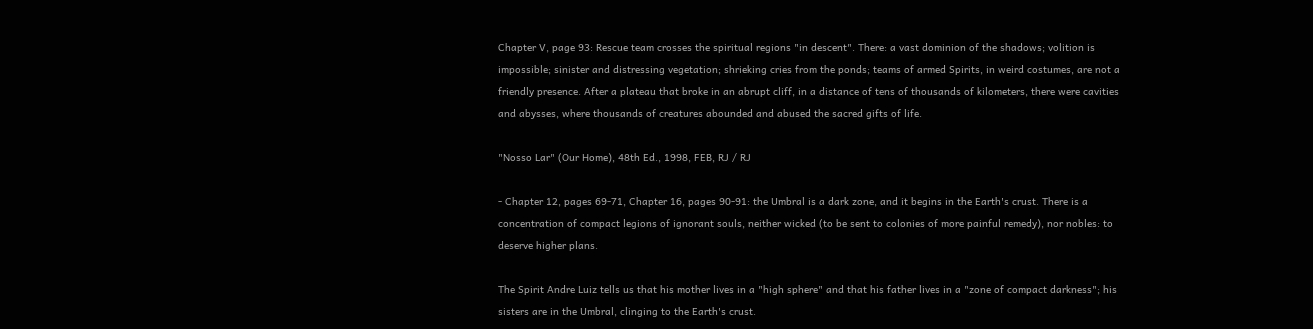Chapter V, page 93: Rescue team crosses the spiritual regions "in descent". There: a vast dominion of the shadows; volition is impossible; sinister and distressing vegetation; shrieking cries from the ponds; teams of armed Spirits, in weird costumes, are not a friendly presence. After a plateau that broke in an abrupt cliff, in a distance of tens of thousands of kilometers, there were cavities and abysses, where thousands of creatures abounded and abused the sacred gifts of life.

"Nosso Lar" (Our Home), 48th Ed., 1998, FEB, RJ / RJ

- Chapter 12, pages 69-71, Chapter 16, pages 90-91: the Umbral is a dark zone, and it begins in the Earth's crust. There is a concentration of compact legions of ignorant souls, neither wicked (to be sent to colonies of more painful remedy), nor nobles: to deserve higher plans.

The Spirit Andre Luiz tells us that his mother lives in a "high sphere" and that his father lives in a "zone of compact darkness"; his sisters are in the Umbral, clinging to the Earth's crust.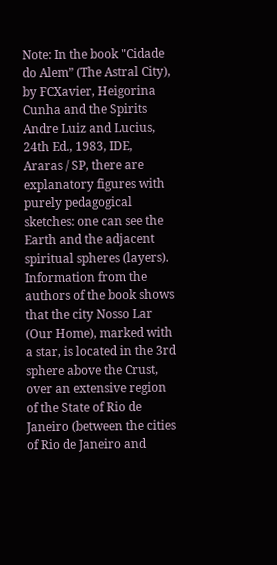Note: In the book "Cidade do Alem” (The Astral City), by FCXavier, Heigorina Cunha and the Spirits Andre Luiz and Lucius, 24th Ed., 1983, IDE, Araras / SP, there are explanatory figures with purely pedagogical sketches: one can see the Earth and the adjacent spiritual spheres (layers). Information from the authors of the book shows that the city Nosso Lar (Our Home), marked with a star, is located in the 3rd sphere above the Crust, over an extensive region of the State of Rio de Janeiro (between the cities of Rio de Janeiro and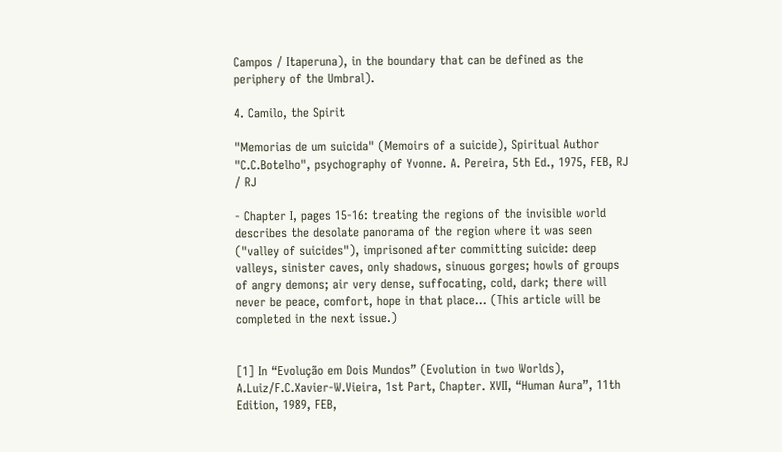Campos / Itaperuna), in the boundary that can be defined as the periphery of the Umbral).

4. Camilo, the Spirit

"Memorias de um suicida" (Memoirs of a suicide), Spiritual Author "C.C.Botelho", psychography of Yvonne. A. Pereira, 5th Ed., 1975, FEB, RJ / RJ

- Chapter I, pages 15-16: treating the regions of the invisible world describes the desolate panorama of the region where it was seen ("valley of suicides"), imprisoned after committing suicide: deep valleys, sinister caves, only shadows, sinuous gorges; howls of groups of angry demons; air very dense, suffocating, cold, dark; there will never be peace, comfort, hope in that place... (This article will be completed in the next issue.)


[1] In “Evolução em Dois Mundos” (Evolution in two Worlds), A.Luiz/F.C.Xavier-W.Vieira, 1st Part, Chapter. XVII, “Human Aura”, 11th Edition, 1989, FEB,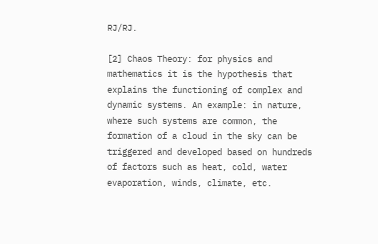RJ/RJ.

[2] Chaos Theory: for physics and mathematics it is the hypothesis that explains the functioning of complex and dynamic systems. An example: in nature, where such systems are common, the formation of a cloud in the sky can be triggered and developed based on hundreds of factors such as heat, cold, water evaporation, winds, climate, etc.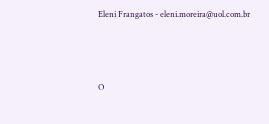Eleni Frangatos - eleni.moreira@uol.com.br




O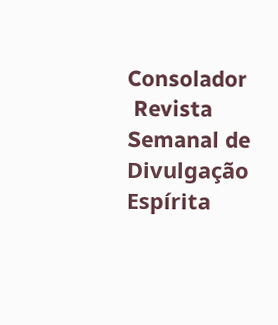Consolador
 Revista Semanal de Divulgação Espírita